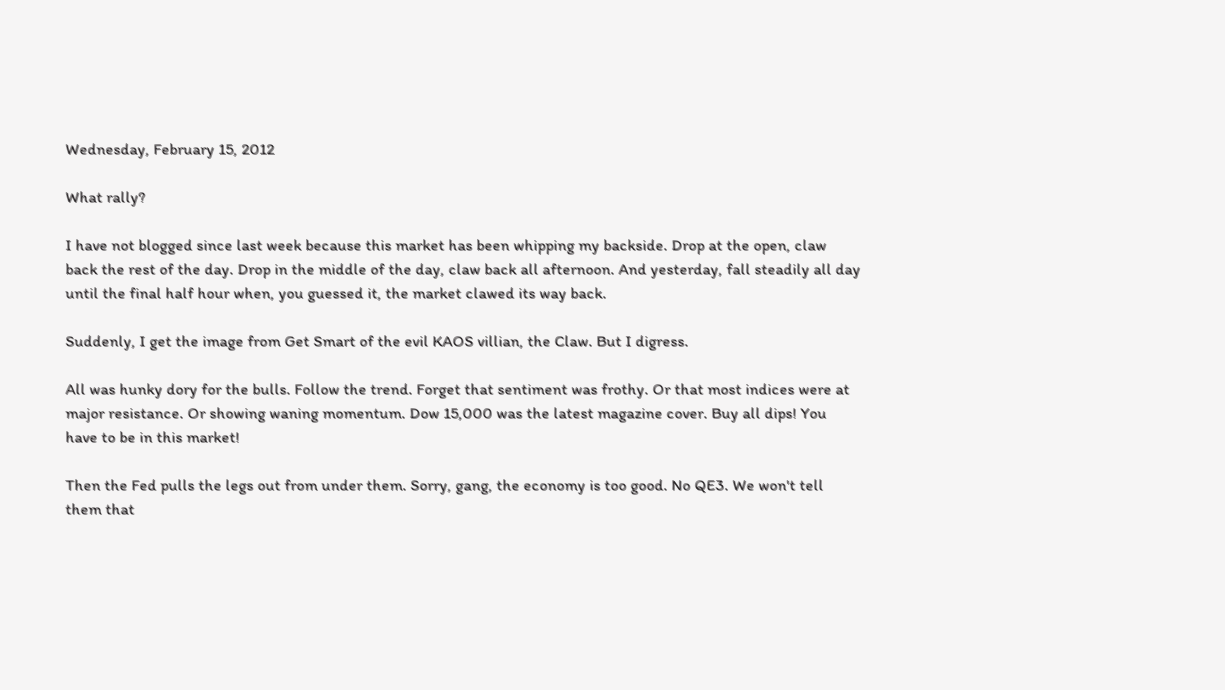Wednesday, February 15, 2012

What rally?

I have not blogged since last week because this market has been whipping my backside. Drop at the open, claw back the rest of the day. Drop in the middle of the day, claw back all afternoon. And yesterday, fall steadily all day until the final half hour when, you guessed it, the market clawed its way back.

Suddenly, I get the image from Get Smart of the evil KAOS villian, the Claw. But I digress.

All was hunky dory for the bulls. Follow the trend. Forget that sentiment was frothy. Or that most indices were at major resistance. Or showing waning momentum. Dow 15,000 was the latest magazine cover. Buy all dips! You have to be in this market!

Then the Fed pulls the legs out from under them. Sorry, gang, the economy is too good. No QE3. We won't tell them that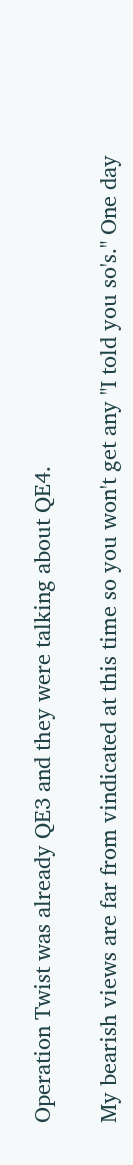Operation Twist was already QE3 and they were talking about QE4.

My bearish views are far from vindicated at this time so you won't get any "I told you so's." One day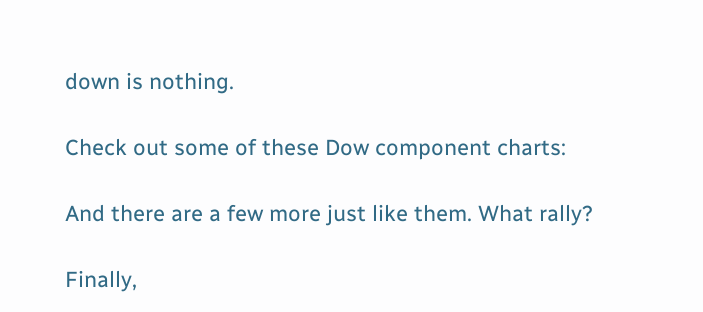down is nothing.

Check out some of these Dow component charts:

And there are a few more just like them. What rally?

Finally,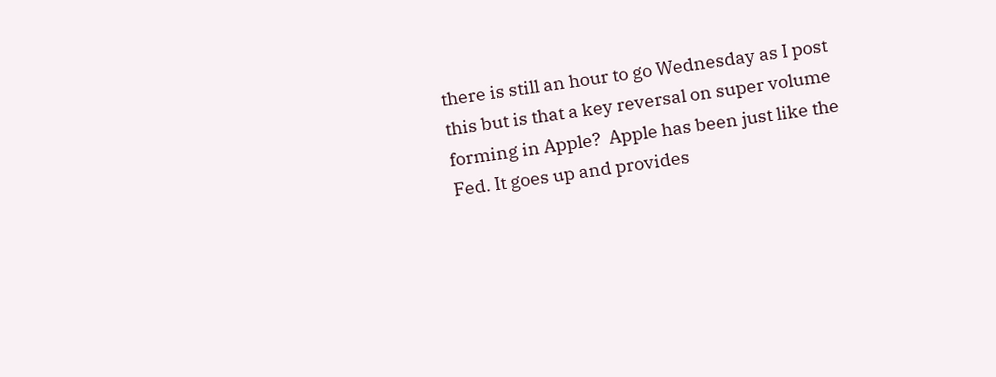there is still an hour to go Wednesday as I post this but is that a key reversal on super volume forming in Apple?  Apple has been just like the Fed. It goes up and provides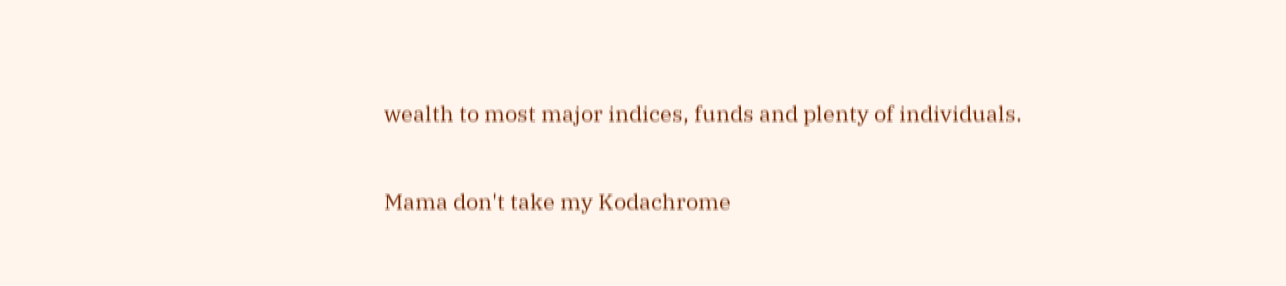wealth to most major indices, funds and plenty of individuals.

Mama don't take my Kodachrome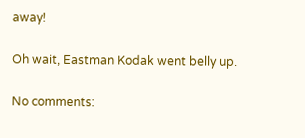away!

Oh wait, Eastman Kodak went belly up.

No comments: